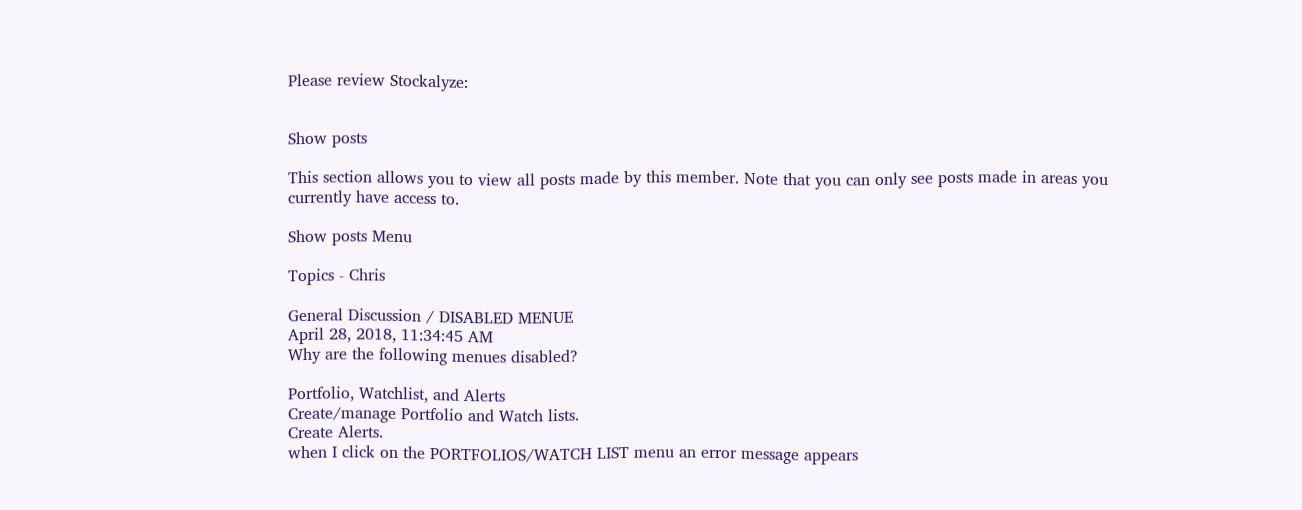Please review Stockalyze:


Show posts

This section allows you to view all posts made by this member. Note that you can only see posts made in areas you currently have access to.

Show posts Menu

Topics - Chris

General Discussion / DISABLED MENUE
April 28, 2018, 11:34:45 AM
Why are the following menues disabled?

Portfolio, Watchlist, and Alerts
Create/manage Portfolio and Watch lists.
Create Alerts.
when I click on the PORTFOLIOS/WATCH LIST menu an error message appears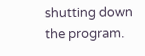shutting down the program.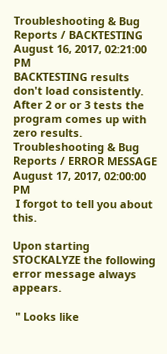Troubleshooting & Bug Reports / BACKTESTING
August 16, 2017, 02:21:00 PM
BACKTESTING results don't load consistently. After 2 or or 3 tests the program comes up with zero results.
Troubleshooting & Bug Reports / ERROR MESSAGE
August 17, 2017, 02:00:00 PM
 I forgot to tell you about this.

Upon starting STOCKALYZE the following error message always appears.

 " Looks like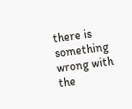there is something wrong with the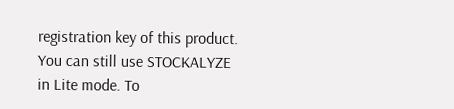registration key of this product. You can still use STOCKALYZE in Lite mode. To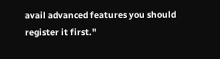avail advanced features you should register it first."